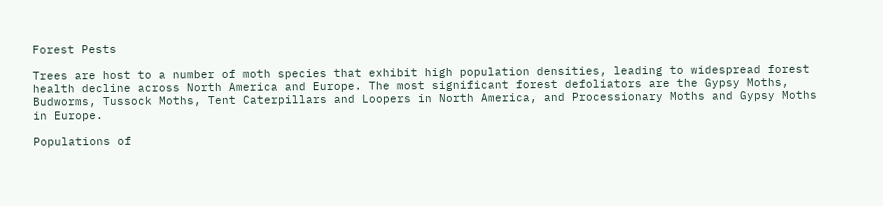Forest Pests

Trees are host to a number of moth species that exhibit high population densities, leading to widespread forest health decline across North America and Europe. The most significant forest defoliators are the Gypsy Moths, Budworms, Tussock Moths, Tent Caterpillars and Loopers in North America, and Processionary Moths and Gypsy Moths in Europe.

Populations of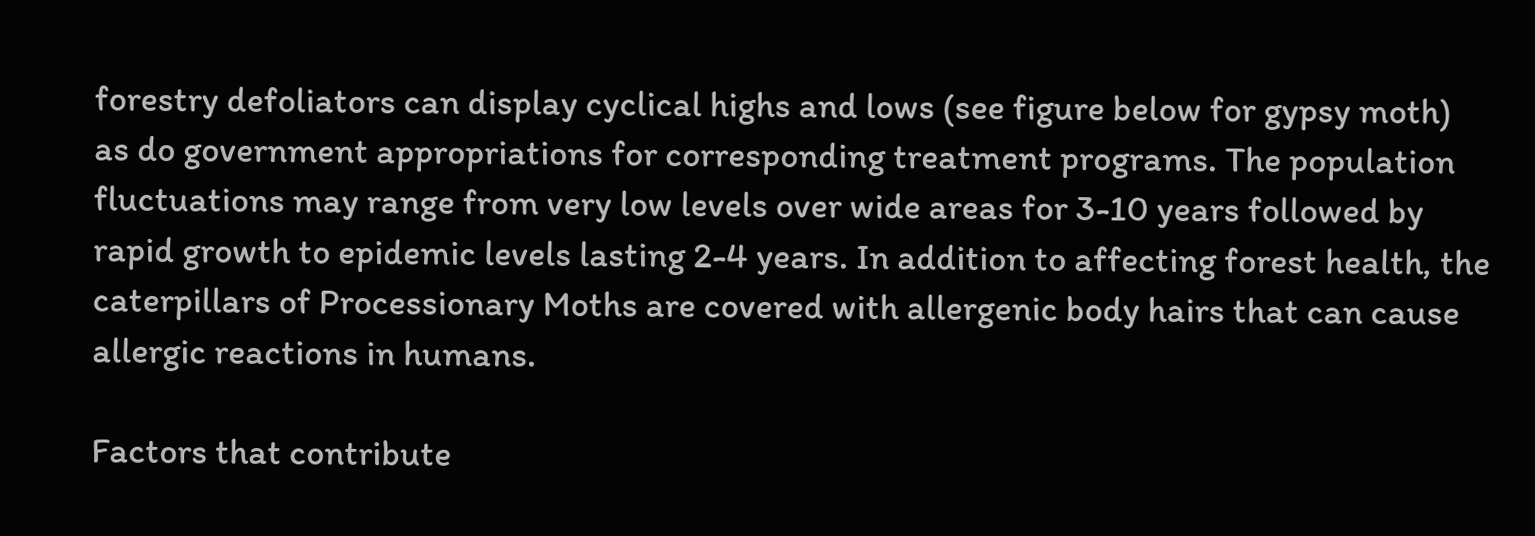forestry defoliators can display cyclical highs and lows (see figure below for gypsy moth) as do government appropriations for corresponding treatment programs. The population fluctuations may range from very low levels over wide areas for 3-10 years followed by rapid growth to epidemic levels lasting 2-4 years. In addition to affecting forest health, the caterpillars of Processionary Moths are covered with allergenic body hairs that can cause allergic reactions in humans.

Factors that contribute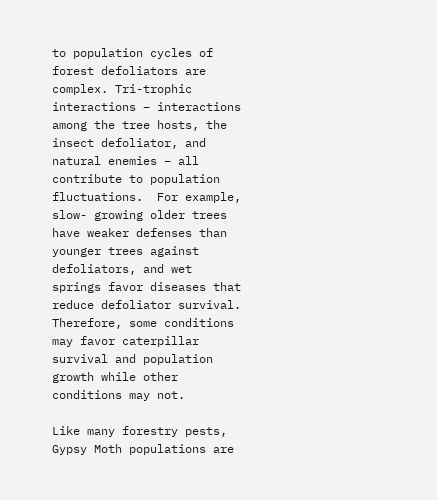to population cycles of forest defoliators are complex. Tri-trophic interactions – interactions among the tree hosts, the insect defoliator, and natural enemies – all contribute to population fluctuations.  For example, slow- growing older trees have weaker defenses than younger trees against defoliators, and wet springs favor diseases that reduce defoliator survival.  Therefore, some conditions may favor caterpillar survival and population growth while other conditions may not.

Like many forestry pests, Gypsy Moth populations are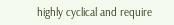highly cyclical and require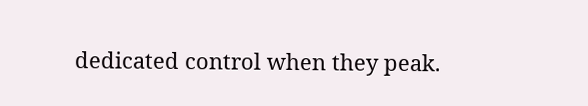dedicated control when they peak.